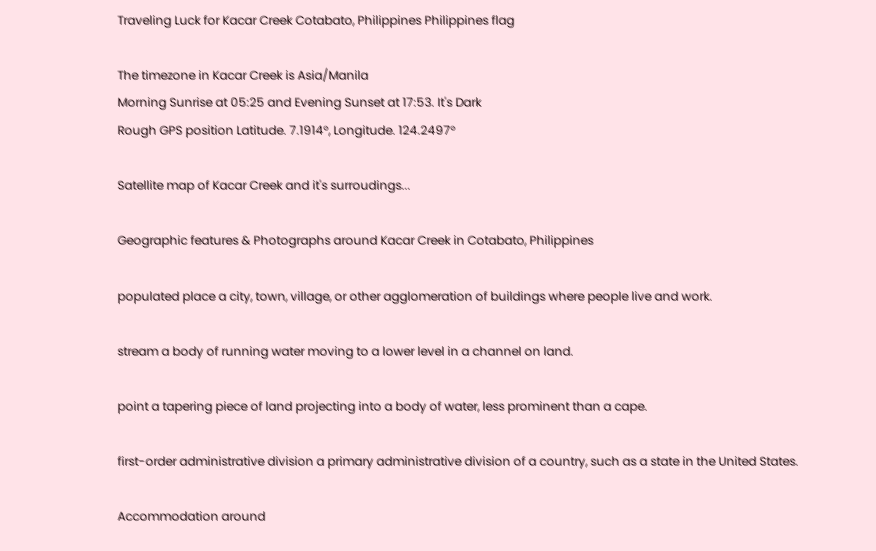Traveling Luck for Kacar Creek Cotabato, Philippines Philippines flag

The timezone in Kacar Creek is Asia/Manila
Morning Sunrise at 05:25 and Evening Sunset at 17:53. It's Dark
Rough GPS position Latitude. 7.1914°, Longitude. 124.2497°

Satellite map of Kacar Creek and it's surroudings...

Geographic features & Photographs around Kacar Creek in Cotabato, Philippines

populated place a city, town, village, or other agglomeration of buildings where people live and work.

stream a body of running water moving to a lower level in a channel on land.

point a tapering piece of land projecting into a body of water, less prominent than a cape.

first-order administrative division a primary administrative division of a country, such as a state in the United States.

Accommodation around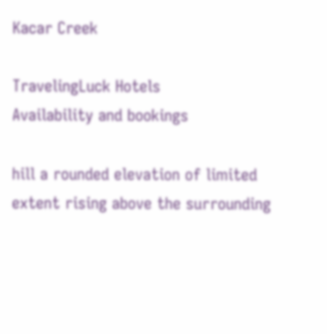Kacar Creek

TravelingLuck Hotels
Availability and bookings

hill a rounded elevation of limited extent rising above the surrounding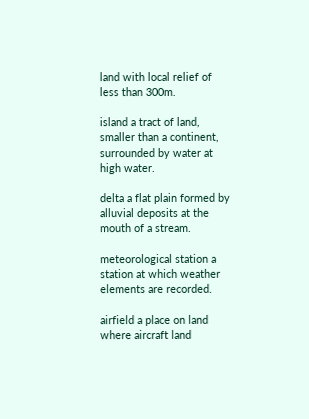land with local relief of less than 300m.

island a tract of land, smaller than a continent, surrounded by water at high water.

delta a flat plain formed by alluvial deposits at the mouth of a stream.

meteorological station a station at which weather elements are recorded.

airfield a place on land where aircraft land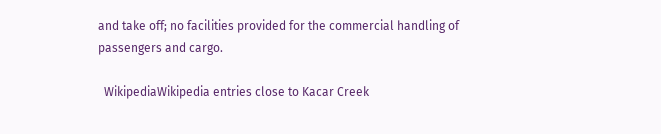and take off; no facilities provided for the commercial handling of passengers and cargo.

  WikipediaWikipedia entries close to Kacar Creek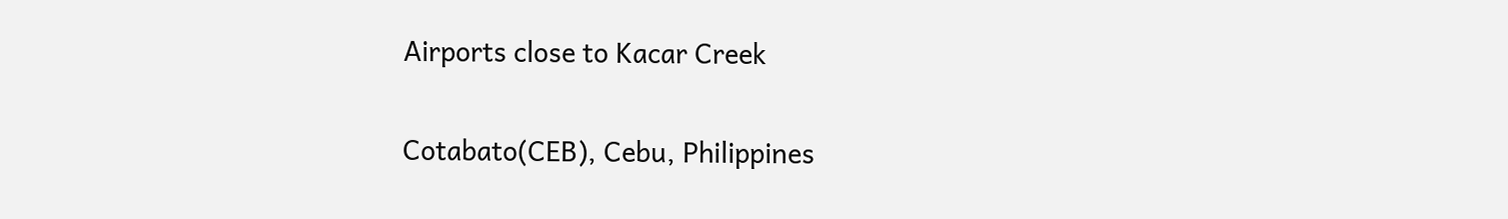Airports close to Kacar Creek

Cotabato(CEB), Cebu, Philippines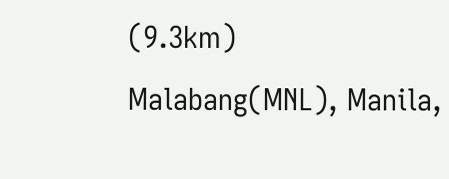(9.3km)
Malabang(MNL), Manila,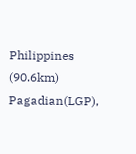Philippines (90.6km)
Pagadian(LGP),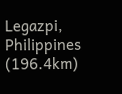Legazpi, Philippines (196.4km)